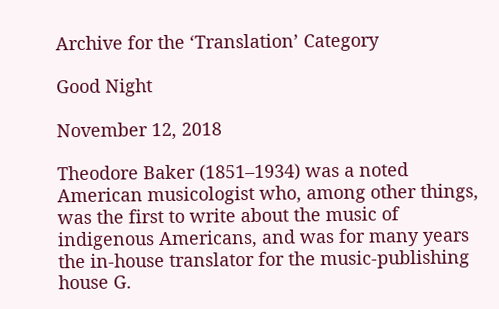Archive for the ‘Translation’ Category

Good Night

November 12, 2018

Theodore Baker (1851–1934) was a noted American musicologist who, among other things, was the first to write about the music of indigenous Americans, and was for many years the in-house translator for the music-publishing house G.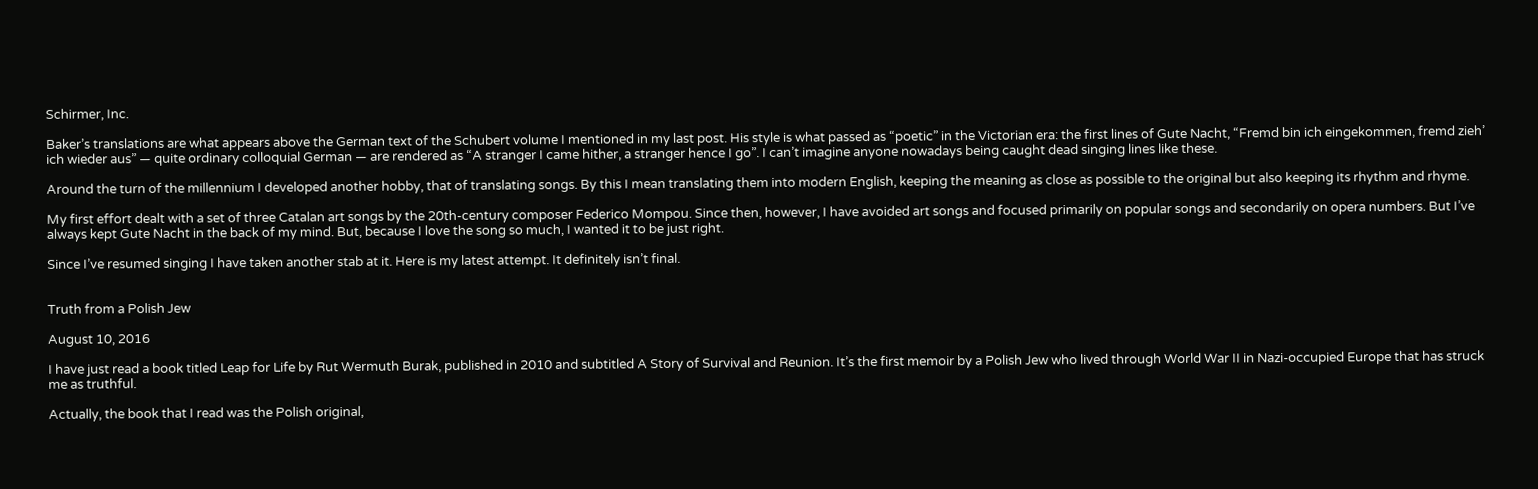Schirmer, Inc.

Baker’s translations are what appears above the German text of the Schubert volume I mentioned in my last post. His style is what passed as “poetic” in the Victorian era: the first lines of Gute Nacht, “Fremd bin ich eingekommen, fremd zieh’ ich wieder aus” — quite ordinary colloquial German — are rendered as “A stranger I came hither, a stranger hence I go”. I can’t imagine anyone nowadays being caught dead singing lines like these.

Around the turn of the millennium I developed another hobby, that of translating songs. By this I mean translating them into modern English, keeping the meaning as close as possible to the original but also keeping its rhythm and rhyme.

My first effort dealt with a set of three Catalan art songs by the 20th-century composer Federico Mompou. Since then, however, I have avoided art songs and focused primarily on popular songs and secondarily on opera numbers. But I’ve always kept Gute Nacht in the back of my mind. But, because I love the song so much, I wanted it to be just right.

Since I’ve resumed singing I have taken another stab at it. Here is my latest attempt. It definitely isn’t final.


Truth from a Polish Jew

August 10, 2016

I have just read a book titled Leap for Life by Rut Wermuth Burak, published in 2010 and subtitled A Story of Survival and Reunion. It’s the first memoir by a Polish Jew who lived through World War II in Nazi-occupied Europe that has struck me as truthful.

Actually, the book that I read was the Polish original,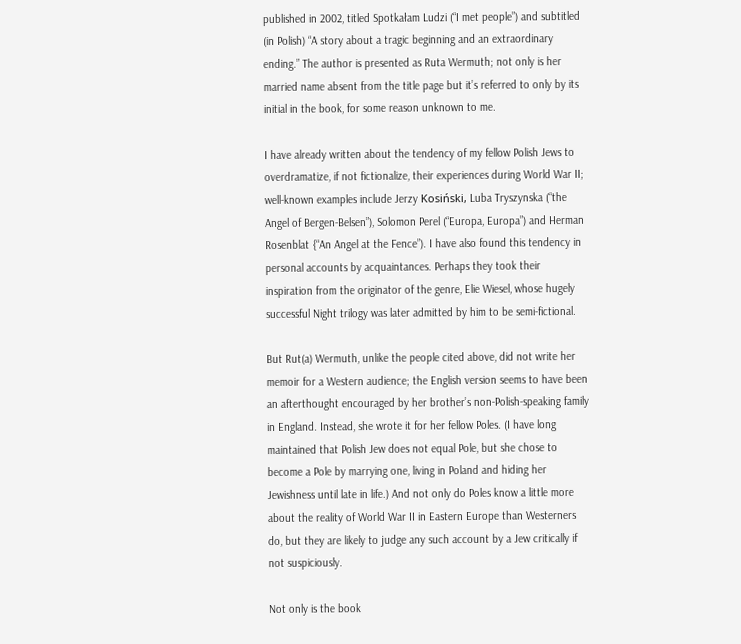published in 2002, titled Spotkałam Ludzi (“I met people”) and subtitled (in Polish) “A story about a tragic beginning and an extraordinary ending.” The author is presented as Ruta Wermuth; not only is her married name absent from the title page but it’s referred to only by its initial in the book, for some reason unknown to me.

I have already written about the tendency of my fellow Polish Jews to overdramatize, if not fictionalize, their experiences during World War II; well-known examples include Jerzy Kosiński, Luba Tryszynska (“the Angel of Bergen-Belsen”), Solomon Perel (“Europa, Europa”) and Herman Rosenblat {“An Angel at the Fence”). I have also found this tendency in personal accounts by acquaintances. Perhaps they took their inspiration from the originator of the genre, Elie Wiesel, whose hugely successful Night trilogy was later admitted by him to be semi-fictional.

But Rut(a) Wermuth, unlike the people cited above, did not write her memoir for a Western audience; the English version seems to have been an afterthought encouraged by her brother’s non-Polish-speaking family in England. Instead, she wrote it for her fellow Poles. (I have long maintained that Polish Jew does not equal Pole, but she chose to become a Pole by marrying one, living in Poland and hiding her Jewishness until late in life.) And not only do Poles know a little more about the reality of World War II in Eastern Europe than Westerners do, but they are likely to judge any such account by a Jew critically if not suspiciously.

Not only is the book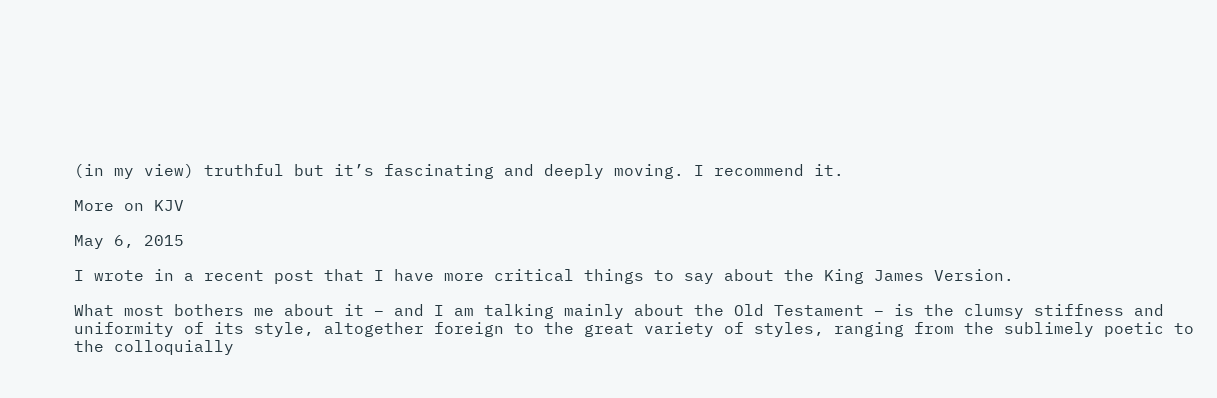(in my view) truthful but it’s fascinating and deeply moving. I recommend it.

More on KJV

May 6, 2015

I wrote in a recent post that I have more critical things to say about the King James Version.

What most bothers me about it – and I am talking mainly about the Old Testament – is the clumsy stiffness and uniformity of its style, altogether foreign to the great variety of styles, ranging from the sublimely poetic to the colloquially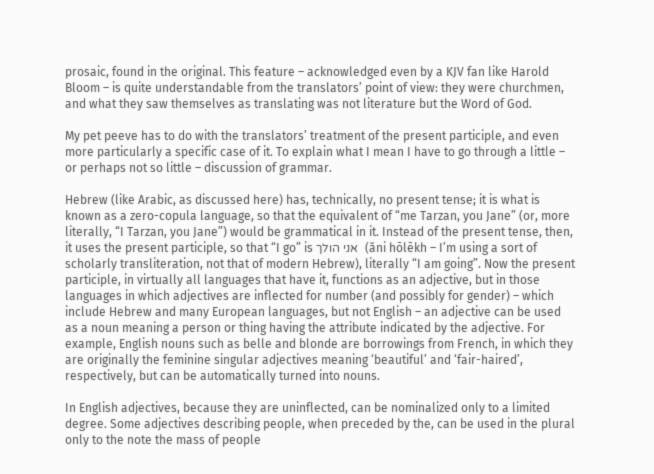prosaic, found in the original. This feature – acknowledged even by a KJV fan like Harold Bloom – is quite understandable from the translators’ point of view: they were churchmen, and what they saw themselves as translating was not literature but the Word of God.

My pet peeve has to do with the translators’ treatment of the present participle, and even more particularly a specific case of it. To explain what I mean I have to go through a little – or perhaps not so little – discussion of grammar.

Hebrew (like Arabic, as discussed here) has, technically, no present tense; it is what is known as a zero-copula language, so that the equivalent of “me Tarzan, you Jane” (or, more literally, “I Tarzan, you Jane”) would be grammatical in it. Instead of the present tense, then, it uses the present participle, so that “I go” is אני הולך  (ăni hōlēkh – I’m using a sort of scholarly transliteration, not that of modern Hebrew), literally “I am going”. Now the present participle, in virtually all languages that have it, functions as an adjective, but in those languages in which adjectives are inflected for number (and possibly for gender) – which include Hebrew and many European languages, but not English – an adjective can be used as a noun meaning a person or thing having the attribute indicated by the adjective. For example, English nouns such as belle and blonde are borrowings from French, in which they are originally the feminine singular adjectives meaning ‘beautiful’ and ‘fair-haired’, respectively, but can be automatically turned into nouns.

In English adjectives, because they are uninflected, can be nominalized only to a limited degree. Some adjectives describing people, when preceded by the, can be used in the plural only to the note the mass of people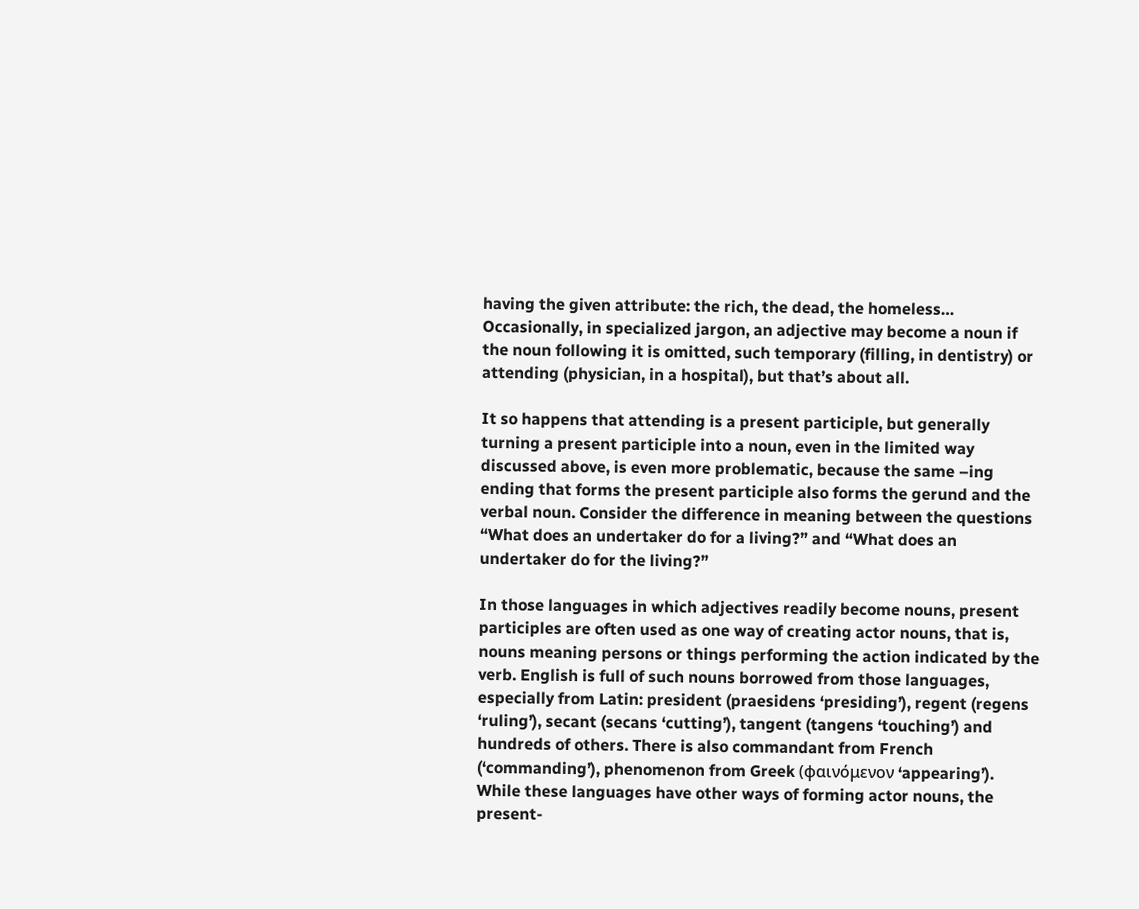having the given attribute: the rich, the dead, the homeless… Occasionally, in specialized jargon, an adjective may become a noun if the noun following it is omitted, such temporary (filling, in dentistry) or attending (physician, in a hospital), but that’s about all.

It so happens that attending is a present participle, but generally turning a present participle into a noun, even in the limited way discussed above, is even more problematic, because the same –ing ending that forms the present participle also forms the gerund and the verbal noun. Consider the difference in meaning between the questions “What does an undertaker do for a living?” and “What does an undertaker do for the living?”

In those languages in which adjectives readily become nouns, present participles are often used as one way of creating actor nouns, that is, nouns meaning persons or things performing the action indicated by the verb. English is full of such nouns borrowed from those languages, especially from Latin: president (praesidens ‘presiding’), regent (regens ‘ruling’), secant (secans ‘cutting’), tangent (tangens ‘touching’) and hundreds of others. There is also commandant from French (‘commanding’), phenomenon from Greek (φαινόμενον ‘appearing’). While these languages have other ways of forming actor nouns, the present-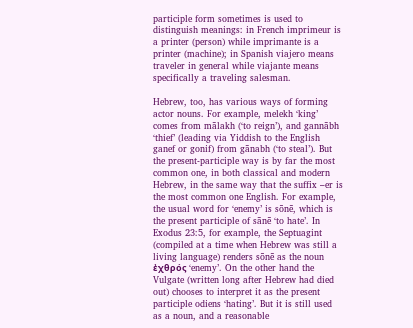participle form sometimes is used to distinguish meanings: in French imprimeur is a printer (person) while imprimante is a printer (machine); in Spanish viajero means traveler in general while viajante means specifically a traveling salesman.

Hebrew, too, has various ways of forming actor nouns. For example, melekh ‘king’ comes from mālakh (‘to reign’), and gannābh ‘thief’ (leading via Yiddish to the English ganef or gonif) from gānabh (‘to steal’). But the present-participle way is by far the most common one, in both classical and modern Hebrew, in the same way that the suffix –er is the most common one English. For example, the usual word for ‘enemy’ is sōnē, which is the present participle of sānē ‘to hate’. In Exodus 23:5, for example, the Septuagint (compiled at a time when Hebrew was still a living language) renders sōnē as the noun ἐχθρός ‘enemy’. On the other hand the Vulgate (written long after Hebrew had died out) chooses to interpret it as the present participle odiens ‘hating’. But it is still used as a noun, and a reasonable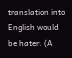translation into English would be hater. (A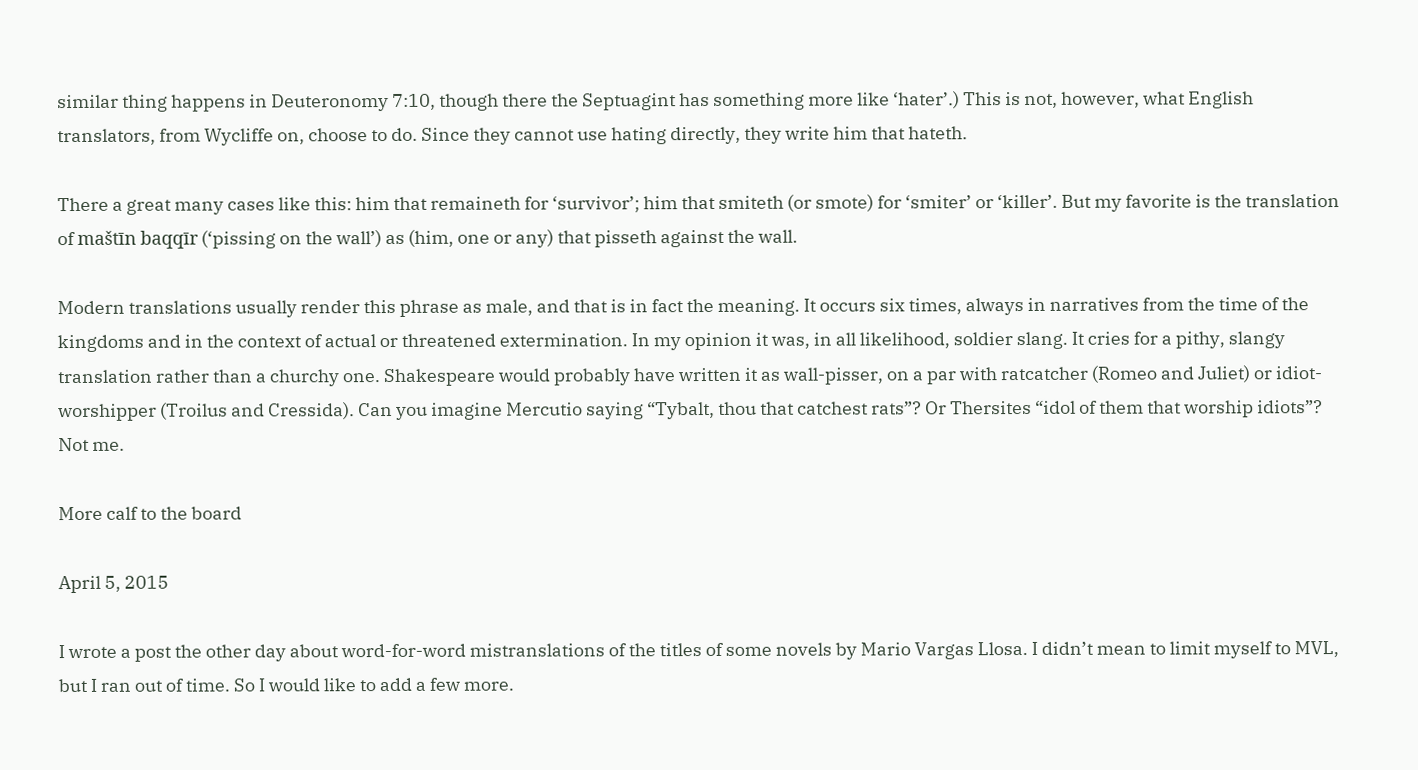similar thing happens in Deuteronomy 7:10, though there the Septuagint has something more like ‘hater’.) This is not, however, what English translators, from Wycliffe on, choose to do. Since they cannot use hating directly, they write him that hateth.

There a great many cases like this: him that remaineth for ‘survivor’; him that smiteth (or smote) for ‘smiter’ or ‘killer’. But my favorite is the translation of maštīn baqqīr (‘pissing on the wall’) as (him, one or any) that pisseth against the wall.

Modern translations usually render this phrase as male, and that is in fact the meaning. It occurs six times, always in narratives from the time of the kingdoms and in the context of actual or threatened extermination. In my opinion it was, in all likelihood, soldier slang. It cries for a pithy, slangy translation rather than a churchy one. Shakespeare would probably have written it as wall-pisser, on a par with ratcatcher (Romeo and Juliet) or idiot-worshipper (Troilus and Cressida). Can you imagine Mercutio saying “Tybalt, thou that catchest rats”? Or Thersites “idol of them that worship idiots”? Not me.

More calf to the board

April 5, 2015

I wrote a post the other day about word-for-word mistranslations of the titles of some novels by Mario Vargas Llosa. I didn’t mean to limit myself to MVL, but I ran out of time. So I would like to add a few more.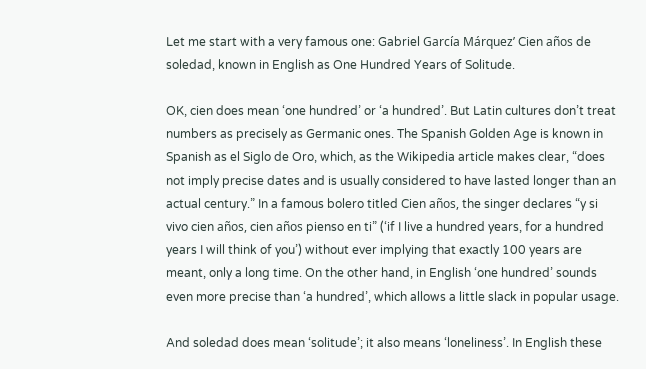Let me start with a very famous one: Gabriel García Márquez’ Cien años de soledad, known in English as One Hundred Years of Solitude.

OK, cien does mean ‘one hundred’ or ‘a hundred’. But Latin cultures don’t treat numbers as precisely as Germanic ones. The Spanish Golden Age is known in Spanish as el Siglo de Oro, which, as the Wikipedia article makes clear, “does not imply precise dates and is usually considered to have lasted longer than an actual century.” In a famous bolero titled Cien años, the singer declares “y si vivo cien años, cien años pienso en ti” (‘if I live a hundred years, for a hundred years I will think of you’) without ever implying that exactly 100 years are meant, only a long time. On the other hand, in English ‘one hundred’ sounds even more precise than ‘a hundred’, which allows a little slack in popular usage.

And soledad does mean ‘solitude’; it also means ‘loneliness’. In English these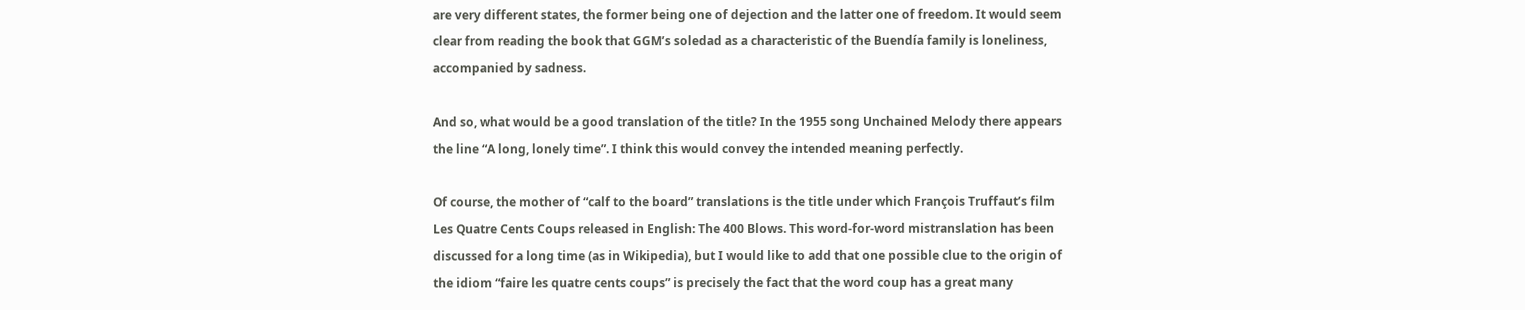are very different states, the former being one of dejection and the latter one of freedom. It would seem clear from reading the book that GGM’s soledad as a characteristic of the Buendía family is loneliness, accompanied by sadness.

And so, what would be a good translation of the title? In the 1955 song Unchained Melody there appears the line “A long, lonely time”. I think this would convey the intended meaning perfectly.

Of course, the mother of “calf to the board” translations is the title under which François Truffaut’s film Les Quatre Cents Coups released in English: The 400 Blows. This word-for-word mistranslation has been discussed for a long time (as in Wikipedia), but I would like to add that one possible clue to the origin of the idiom “faire les quatre cents coups” is precisely the fact that the word coup has a great many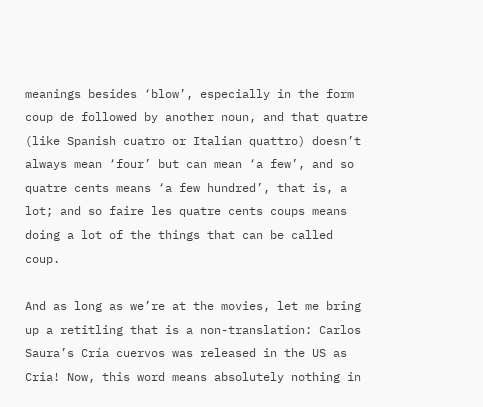meanings besides ‘blow’, especially in the form coup de followed by another noun, and that quatre (like Spanish cuatro or Italian quattro) doesn’t always mean ‘four’ but can mean ‘a few’, and so quatre cents means ‘a few hundred’, that is, a lot; and so faire les quatre cents coups means doing a lot of the things that can be called coup.

And as long as we’re at the movies, let me bring up a retitling that is a non-translation: Carlos Saura’s Cría cuervos was released in the US as Cria! Now, this word means absolutely nothing in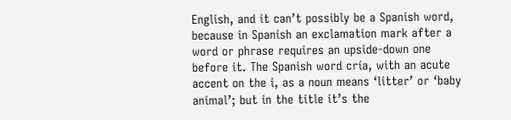English, and it can’t possibly be a Spanish word, because in Spanish an exclamation mark after a word or phrase requires an upside-down one before it. The Spanish word cría, with an acute accent on the i, as a noun means ‘litter’ or ‘baby animal’; but in the title it’s the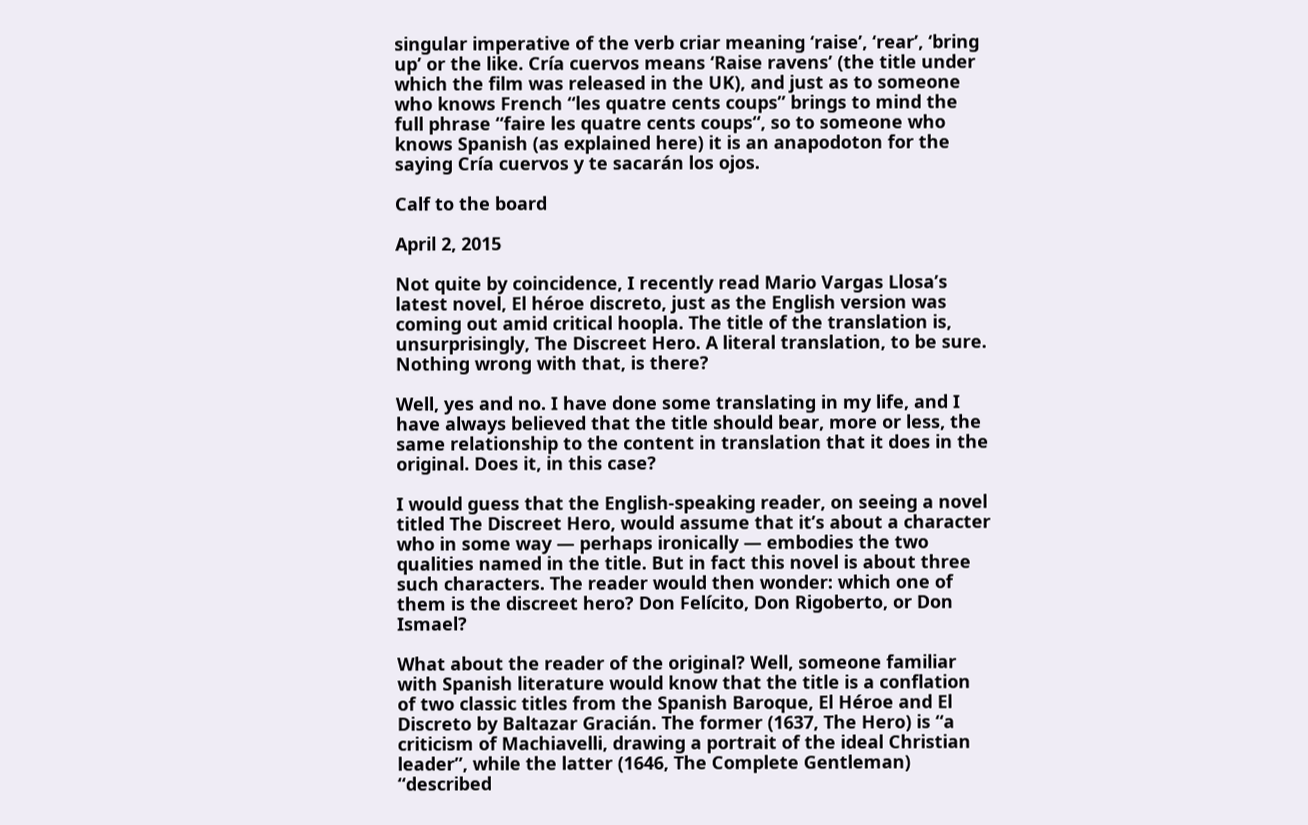singular imperative of the verb criar meaning ‘raise’, ‘rear’, ‘bring up’ or the like. Cría cuervos means ‘Raise ravens’ (the title under which the film was released in the UK), and just as to someone who knows French “les quatre cents coups” brings to mind the full phrase “faire les quatre cents coups“, so to someone who knows Spanish (as explained here) it is an anapodoton for the saying Cría cuervos y te sacarán los ojos.

Calf to the board

April 2, 2015

Not quite by coincidence, I recently read Mario Vargas Llosa’s latest novel, El héroe discreto, just as the English version was coming out amid critical hoopla. The title of the translation is, unsurprisingly, The Discreet Hero. A literal translation, to be sure. Nothing wrong with that, is there?

Well, yes and no. I have done some translating in my life, and I have always believed that the title should bear, more or less, the same relationship to the content in translation that it does in the original. Does it, in this case?

I would guess that the English-speaking reader, on seeing a novel titled The Discreet Hero, would assume that it’s about a character who in some way — perhaps ironically — embodies the two qualities named in the title. But in fact this novel is about three such characters. The reader would then wonder: which one of them is the discreet hero? Don Felícito, Don Rigoberto, or Don Ismael?

What about the reader of the original? Well, someone familiar with Spanish literature would know that the title is a conflation of two classic titles from the Spanish Baroque, El Héroe and El Discreto by Baltazar Gracián. The former (1637, The Hero) is “a criticism of Machiavelli, drawing a portrait of the ideal Christian leader”, while the latter (1646, The Complete Gentleman) “described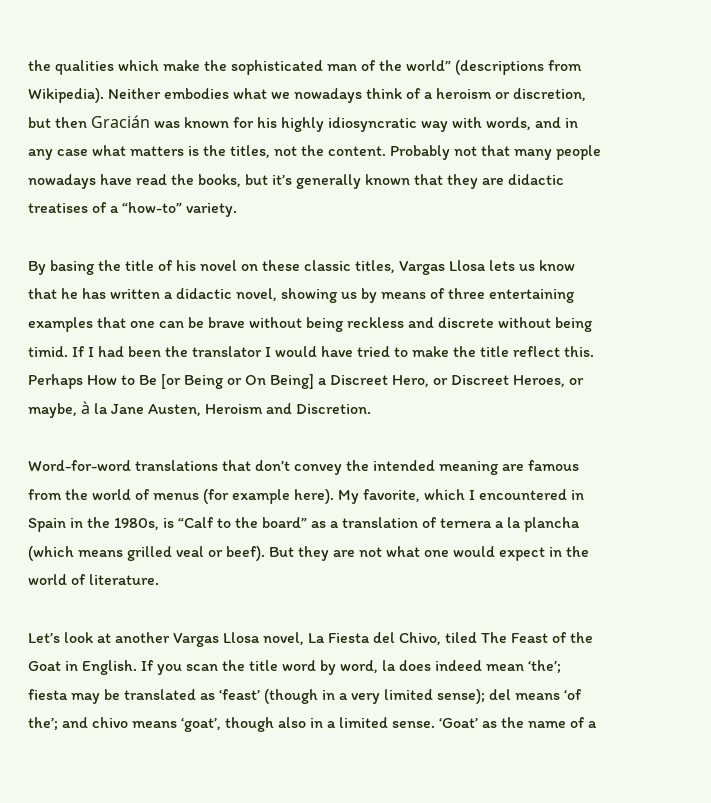the qualities which make the sophisticated man of the world” (descriptions from Wikipedia). Neither embodies what we nowadays think of a heroism or discretion, but then Gracián was known for his highly idiosyncratic way with words, and in any case what matters is the titles, not the content. Probably not that many people nowadays have read the books, but it’s generally known that they are didactic treatises of a “how-to” variety.

By basing the title of his novel on these classic titles, Vargas Llosa lets us know that he has written a didactic novel, showing us by means of three entertaining examples that one can be brave without being reckless and discrete without being timid. If I had been the translator I would have tried to make the title reflect this. Perhaps How to Be [or Being or On Being] a Discreet Hero, or Discreet Heroes, or maybe, à la Jane Austen, Heroism and Discretion.

Word-for-word translations that don’t convey the intended meaning are famous from the world of menus (for example here). My favorite, which I encountered in Spain in the 1980s, is “Calf to the board” as a translation of ternera a la plancha (which means grilled veal or beef). But they are not what one would expect in the world of literature.

Let’s look at another Vargas Llosa novel, La Fiesta del Chivo, tiled The Feast of the Goat in English. If you scan the title word by word, la does indeed mean ‘the’; fiesta may be translated as ‘feast’ (though in a very limited sense); del means ‘of the’; and chivo means ‘goat’, though also in a limited sense. ‘Goat’ as the name of a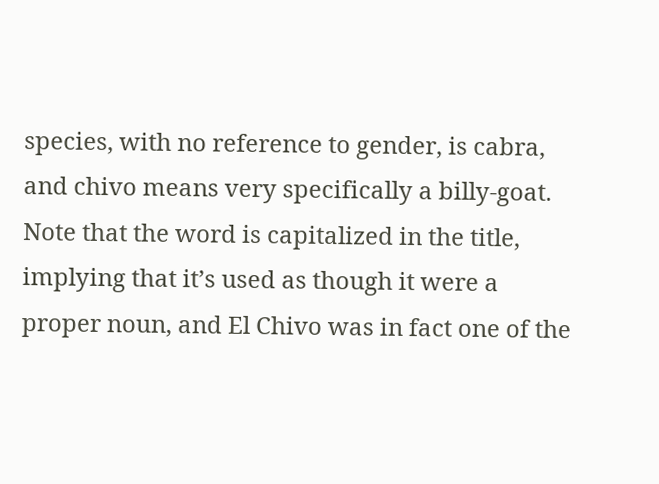species, with no reference to gender, is cabra, and chivo means very specifically a billy-goat. Note that the word is capitalized in the title, implying that it’s used as though it were a proper noun, and El Chivo was in fact one of the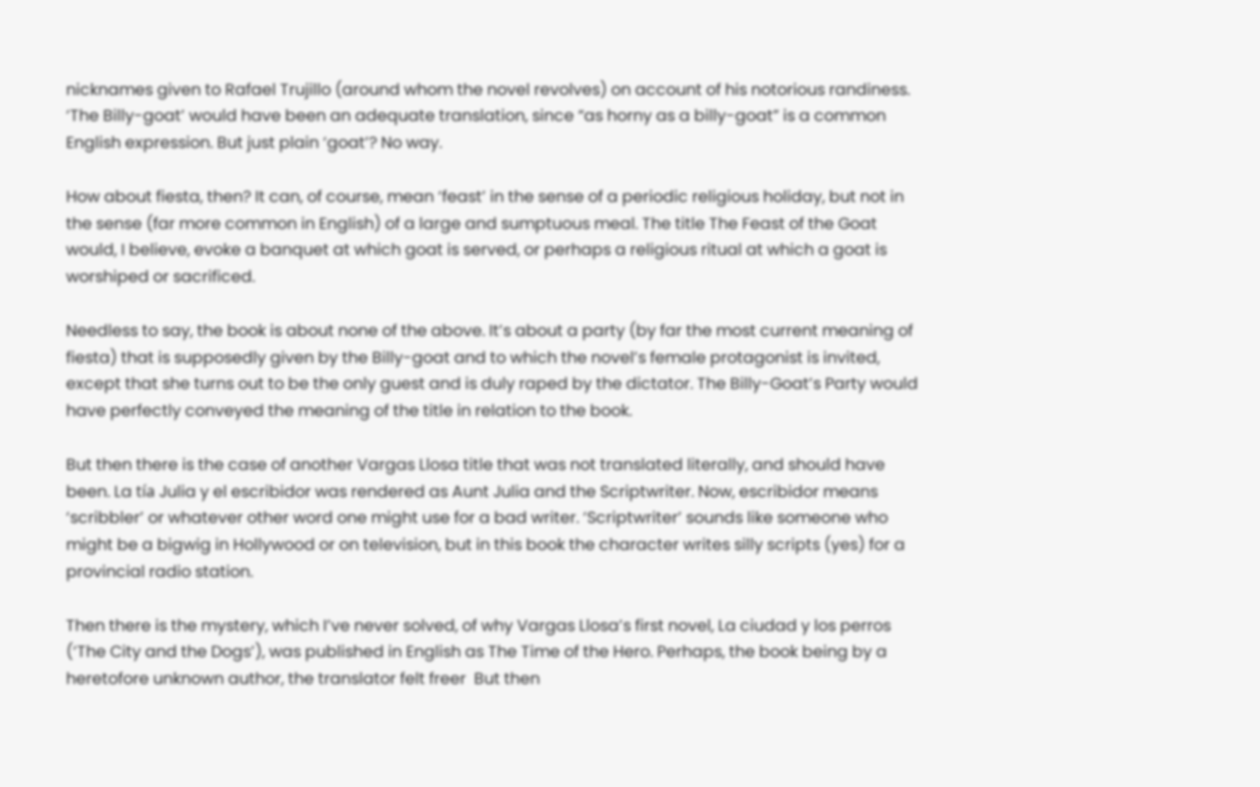nicknames given to Rafael Trujillo (around whom the novel revolves) on account of his notorious randiness. ‘The Billy-goat’ would have been an adequate translation, since “as horny as a billy-goat” is a common English expression. But just plain ‘goat’? No way.

How about fiesta, then? It can, of course, mean ‘feast’ in the sense of a periodic religious holiday, but not in the sense (far more common in English) of a large and sumptuous meal. The title The Feast of the Goat would, I believe, evoke a banquet at which goat is served, or perhaps a religious ritual at which a goat is worshiped or sacrificed.

Needless to say, the book is about none of the above. It’s about a party (by far the most current meaning of fiesta) that is supposedly given by the Billy-goat and to which the novel’s female protagonist is invited, except that she turns out to be the only guest and is duly raped by the dictator. The Billy-Goat’s Party would have perfectly conveyed the meaning of the title in relation to the book.

But then there is the case of another Vargas Llosa title that was not translated literally, and should have been. La tía Julia y el escribidor was rendered as Aunt Julia and the Scriptwriter. Now, escribidor means ‘scribbler’ or whatever other word one might use for a bad writer. ‘Scriptwriter’ sounds like someone who might be a bigwig in Hollywood or on television, but in this book the character writes silly scripts (yes) for a provincial radio station.

Then there is the mystery, which I’ve never solved, of why Vargas Llosa’s first novel, La ciudad y los perros (‘The City and the Dogs’), was published in English as The Time of the Hero. Perhaps, the book being by a heretofore unknown author, the translator felt freer  But then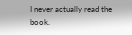I never actually read the book.